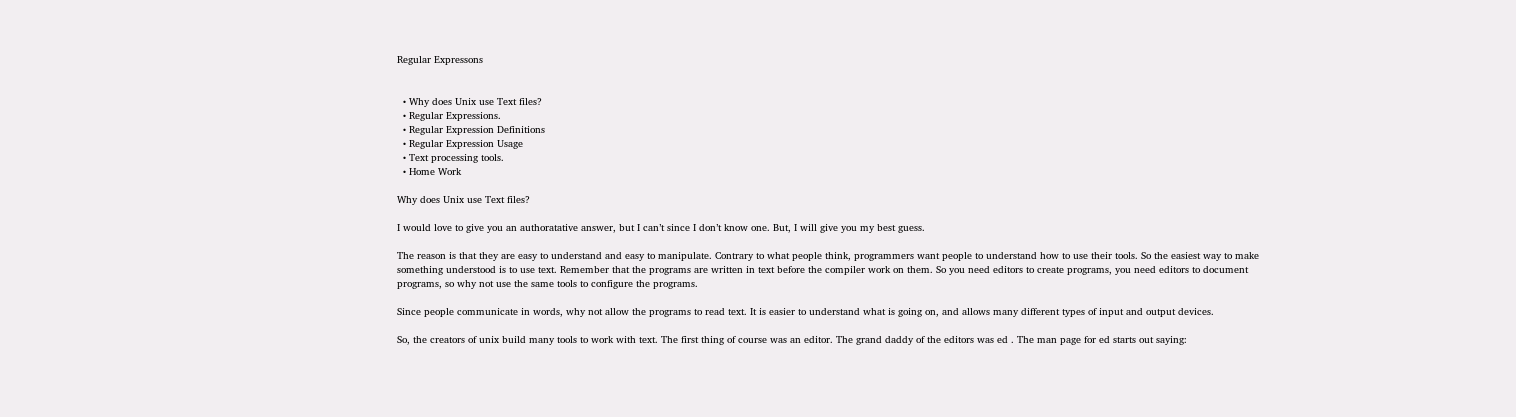Regular Expressons


  • Why does Unix use Text files?
  • Regular Expressions.
  • Regular Expression Definitions
  • Regular Expression Usage
  • Text processing tools.
  • Home Work

Why does Unix use Text files?

I would love to give you an authoratative answer, but I can’t since I don’t know one. But, I will give you my best guess.

The reason is that they are easy to understand and easy to manipulate. Contrary to what people think, programmers want people to understand how to use their tools. So the easiest way to make something understood is to use text. Remember that the programs are written in text before the compiler work on them. So you need editors to create programs, you need editors to document programs, so why not use the same tools to configure the programs.

Since people communicate in words, why not allow the programs to read text. It is easier to understand what is going on, and allows many different types of input and output devices.

So, the creators of unix build many tools to work with text. The first thing of course was an editor. The grand daddy of the editors was ed . The man page for ed starts out saying: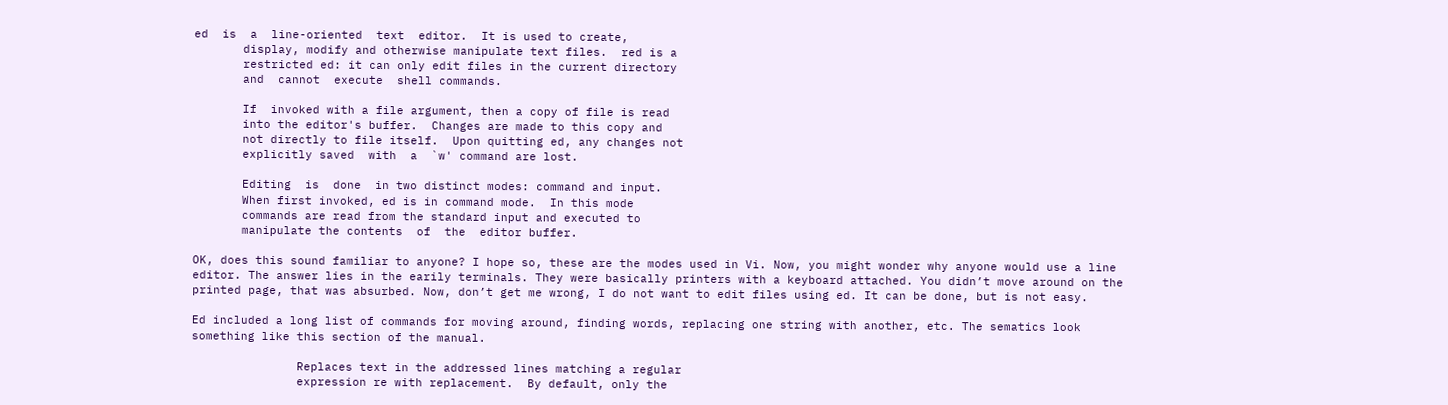ed  is  a  line-oriented  text  editor.  It is used to create,
       display, modify and otherwise manipulate text files.  red is a
       restricted ed: it can only edit files in the current directory
       and  cannot  execute  shell commands.

       If  invoked with a file argument, then a copy of file is read
       into the editor's buffer.  Changes are made to this copy and
       not directly to file itself.  Upon quitting ed, any changes not
       explicitly saved  with  a  `w' command are lost.

       Editing  is  done  in two distinct modes: command and input.
       When first invoked, ed is in command mode.  In this mode
       commands are read from the standard input and executed to
       manipulate the contents  of  the  editor buffer.

OK, does this sound familiar to anyone? I hope so, these are the modes used in Vi. Now, you might wonder why anyone would use a line editor. The answer lies in the earily terminals. They were basically printers with a keyboard attached. You didn’t move around on the printed page, that was absurbed. Now, don’t get me wrong, I do not want to edit files using ed. It can be done, but is not easy.

Ed included a long list of commands for moving around, finding words, replacing one string with another, etc. The sematics look something like this section of the manual.

               Replaces text in the addressed lines matching a regular
               expression re with replacement.  By default, only the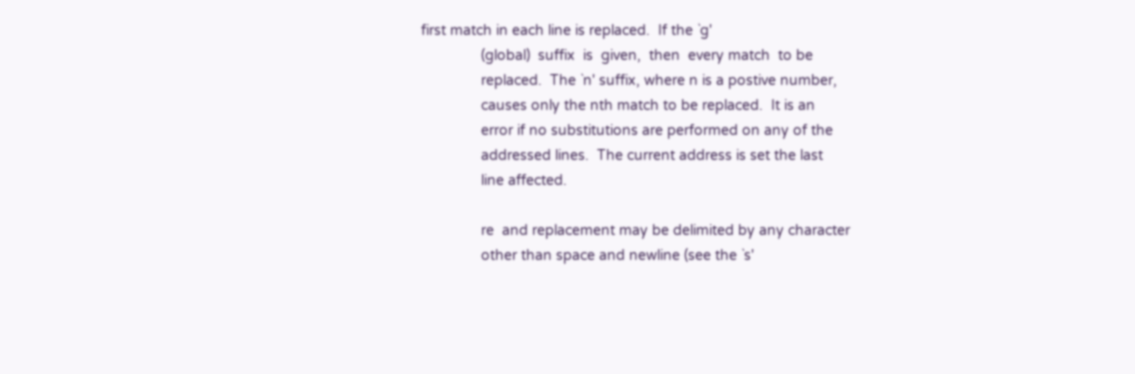first match in each line is replaced.  If the `g'
               (global)  suffix  is  given,  then  every match  to be
               replaced.  The `n' suffix, where n is a postive number,
               causes only the nth match to be replaced.  It is an
               error if no substitutions are performed on any of the
               addressed lines.  The current address is set the last
               line affected.

               re  and replacement may be delimited by any character
               other than space and newline (see the `s'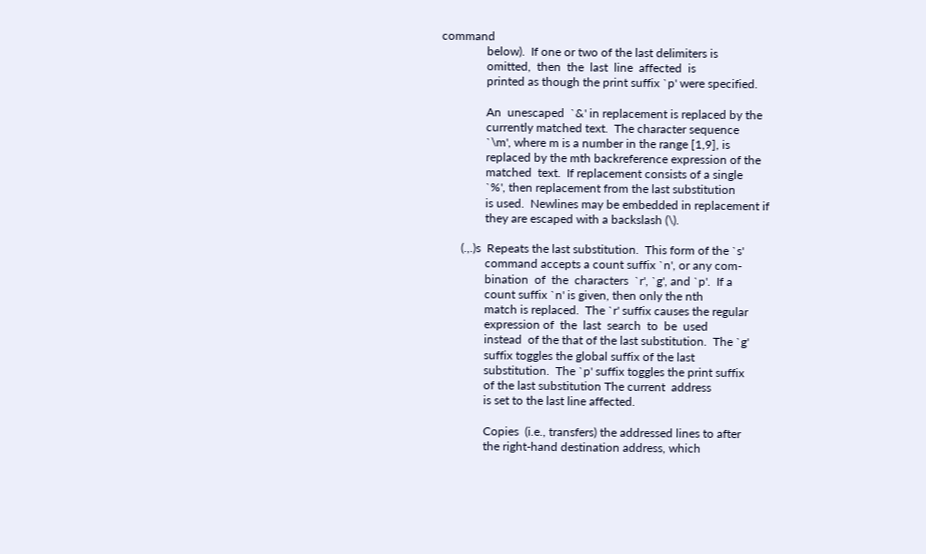command
               below).  If one or two of the last delimiters is
               omitted,  then  the  last  line  affected  is
               printed as though the print suffix `p' were specified.

               An  unescaped  `&' in replacement is replaced by the
               currently matched text.  The character sequence
               `\m', where m is a number in the range [1,9], is
               replaced by the mth backreference expression of the
               matched  text.  If replacement consists of a single
               `%', then replacement from the last substitution
               is used.  Newlines may be embedded in replacement if
               they are escaped with a backslash (\).

       (.,.)s  Repeats the last substitution.  This form of the `s'
               command accepts a count suffix `n', or any com-
               bination  of  the  characters  `r', `g', and `p'.  If a
               count suffix `n' is given, then only the nth
               match is replaced.  The `r' suffix causes the regular
               expression of  the  last  search  to  be  used
               instead  of the that of the last substitution.  The `g'
               suffix toggles the global suffix of the last
               substitution.  The `p' suffix toggles the print suffix
               of the last substitution The current  address
               is set to the last line affected.

               Copies  (i.e., transfers) the addressed lines to after
               the right-hand destination address, which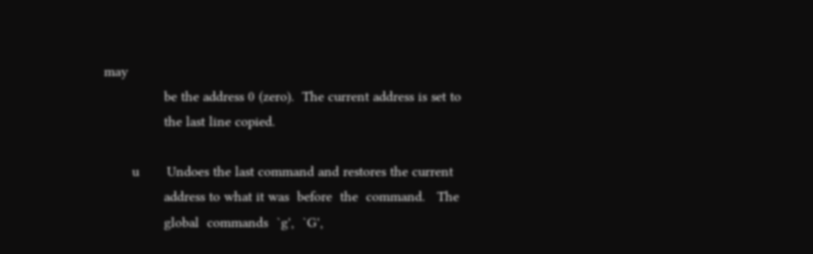may
               be the address 0 (zero).  The current address is set to
               the last line copied.

       u       Undoes the last command and restores the current
               address to what it was  before  the  command.   The
               global  commands  `g',  `G',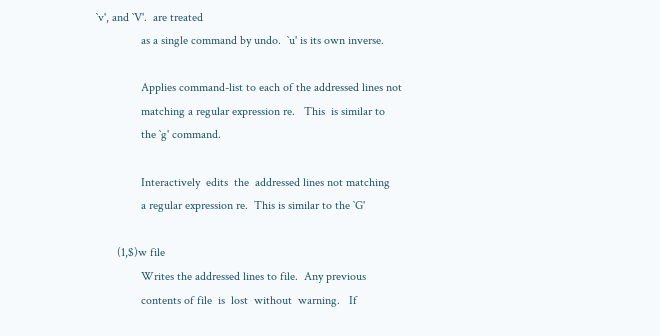`v', and `V'.  are treated
               as a single command by undo.  `u' is its own inverse.

               Applies command-list to each of the addressed lines not
               matching a regular expression re.   This  is similar to
               the `g' command.

               Interactively  edits  the  addressed lines not matching
               a regular expression re.  This is similar to the `G'

       (1,$)w file
               Writes the addressed lines to file.  Any previous
               contents of file  is  lost  without  warning.   If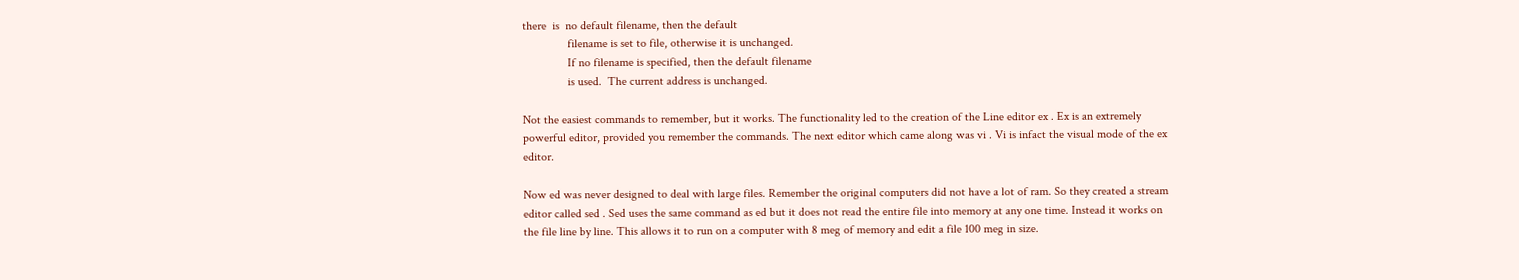there  is  no default filename, then the default
               filename is set to file, otherwise it is unchanged.
               If no filename is specified, then the default filename
               is used.  The current address is unchanged.

Not the easiest commands to remember, but it works. The functionality led to the creation of the Line editor ex . Ex is an extremely powerful editor, provided you remember the commands. The next editor which came along was vi . Vi is infact the visual mode of the ex editor.

Now ed was never designed to deal with large files. Remember the original computers did not have a lot of ram. So they created a stream editor called sed . Sed uses the same command as ed but it does not read the entire file into memory at any one time. Instead it works on the file line by line. This allows it to run on a computer with 8 meg of memory and edit a file 100 meg in size.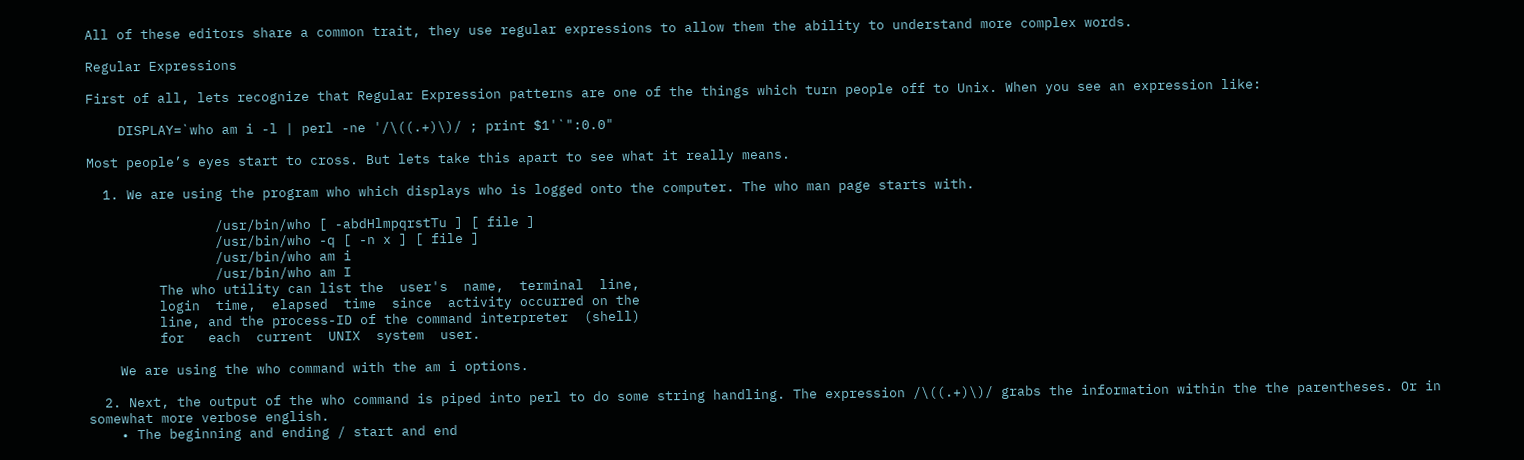All of these editors share a common trait, they use regular expressions to allow them the ability to understand more complex words.

Regular Expressions

First of all, lets recognize that Regular Expression patterns are one of the things which turn people off to Unix. When you see an expression like:

    DISPLAY=`who am i -l | perl -ne '/\((.+)\)/ ; print $1'`":0.0"

Most people’s eyes start to cross. But lets take this apart to see what it really means.

  1. We are using the program who which displays who is logged onto the computer. The who man page starts with.

                /usr/bin/who [ -abdHlmpqrstTu ] [ file ]
                /usr/bin/who -q [ -n x ] [ file ]
                /usr/bin/who am i
                /usr/bin/who am I
         The who utility can list the  user's  name,  terminal  line,
         login  time,  elapsed  time  since  activity occurred on the
         line, and the process-ID of the command interpreter  (shell)
         for   each  current  UNIX  system  user.

    We are using the who command with the am i options.

  2. Next, the output of the who command is piped into perl to do some string handling. The expression /\((.+)\)/ grabs the information within the the parentheses. Or in somewhat more verbose english.
    • The beginning and ending / start and end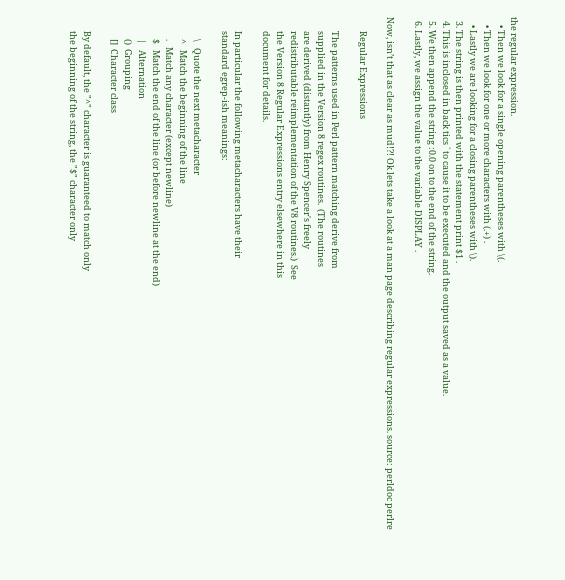the regular expression.
    • Then we look for a single opening parentheses with \(.
    • Then we look for one or more characters with (.+) .
    • Lastly we are looking for a closing parentheses with \).
  3. The string is then printed with the statement print $1 .
  4. This is inclosed in back tics ` to cause it to be executed and the output saved as a value.
  5. We then append the string :0.0 on to the end of the string.
  6. Lastly, we assign the value to the variable DISPLAY .

Now, isn’t that as clear as mud!?! Ok lets take a look at a man page describing regular expressions. source: perldoc perlre

       Regular Expressions

       The patterns used in Perl pattern matching derive from
       supplied in the Version 8 regex routines.  (The routines
       are derived (distantly) from Henry Spencer's freely
       redistributable reimplementation of the V8 routines.)  See
       the Version 8 Regular Expressions entry elsewhere in this
       document for details.

       In particular the following metacharacters have their
       standard egrep-ish meanings:

           \   Quote the next metacharacter
           ^   Match the beginning of the line
           .   Match any character (except newline)
           $   Match the end of the line (or before newline at the end)
           |   Alternation
           ()  Grouping
           []  Character class

       By default, the "^" character is guaranteed to match only
       the beginning of the string, the "$" character only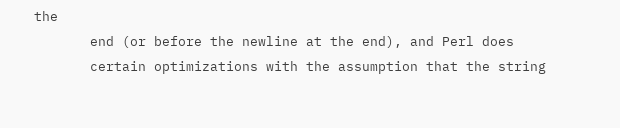the
       end (or before the newline at the end), and Perl does
       certain optimizations with the assumption that the string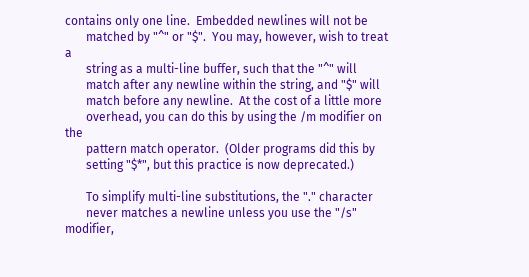contains only one line.  Embedded newlines will not be
       matched by "^" or "$".  You may, however, wish to treat a
       string as a multi-line buffer, such that the "^" will
       match after any newline within the string, and "$" will
       match before any newline.  At the cost of a little more
       overhead, you can do this by using the /m modifier on the
       pattern match operator.  (Older programs did this by
       setting "$*", but this practice is now deprecated.)

       To simplify multi-line substitutions, the "." character
       never matches a newline unless you use the "/s" modifier,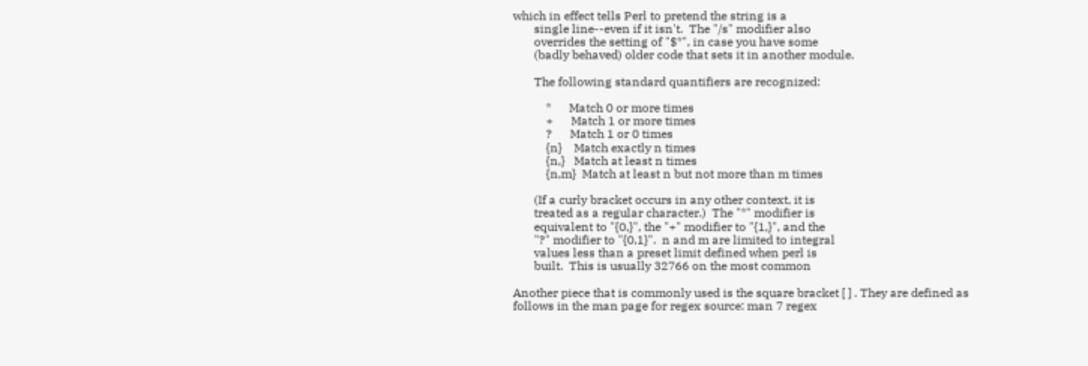which in effect tells Perl to pretend the string is a
       single line--even if it isn't.  The "/s" modifier also
       overrides the setting of "$*", in case you have some
       (badly behaved) older code that sets it in another module.

       The following standard quantifiers are recognized:

           *      Match 0 or more times
           +      Match 1 or more times
           ?      Match 1 or 0 times
           {n}    Match exactly n times
           {n,}   Match at least n times
           {n,m}  Match at least n but not more than m times

       (If a curly bracket occurs in any other context, it is
       treated as a regular character.)  The "*" modifier is
       equivalent to "{0,}", the "+" modifier to "{1,}", and the
       "?" modifier to "{0,1}".  n and m are limited to integral
       values less than a preset limit defined when perl is
       built.  This is usually 32766 on the most common

Another piece that is commonly used is the square bracket [ ] . They are defined as follows in the man page for regex source: man 7 regex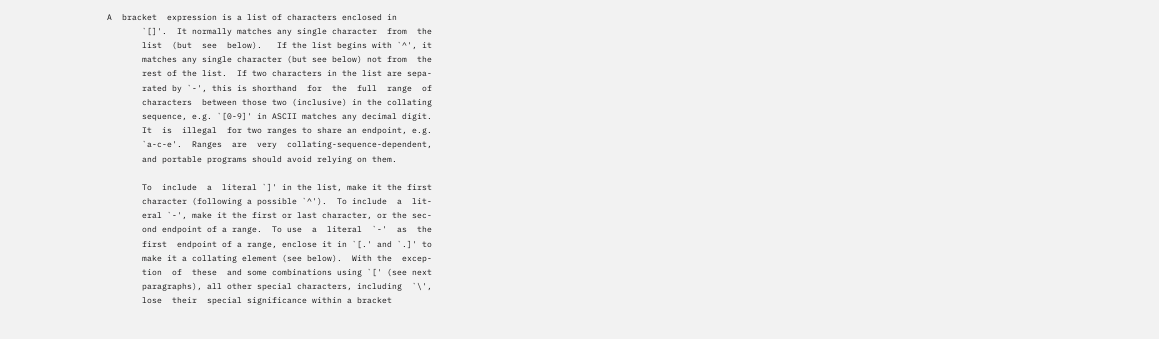A  bracket  expression is a list of characters enclosed in
       `[]'.  It normally matches any single character  from  the
       list  (but  see  below).   If the list begins with `^', it
       matches any single character (but see below) not from  the
       rest of the list.  If two characters in the list are sepa-
       rated by `-', this is shorthand  for  the  full  range  of
       characters  between those two (inclusive) in the collating
       sequence, e.g. `[0-9]' in ASCII matches any decimal digit.
       It  is  illegal  for two ranges to share an endpoint, e.g.
       `a-c-e'.  Ranges  are  very  collating-sequence-dependent,
       and portable programs should avoid relying on them.

       To  include  a  literal `]' in the list, make it the first
       character (following a possible `^').  To include  a  lit-
       eral `-', make it the first or last character, or the sec-
       ond endpoint of a range.  To use  a  literal  `-'  as  the
       first  endpoint of a range, enclose it in `[.' and `.]' to
       make it a collating element (see below).  With the  excep-
       tion  of  these  and some combinations using `[' (see next
       paragraphs), all other special characters, including  `\',
       lose  their  special significance within a bracket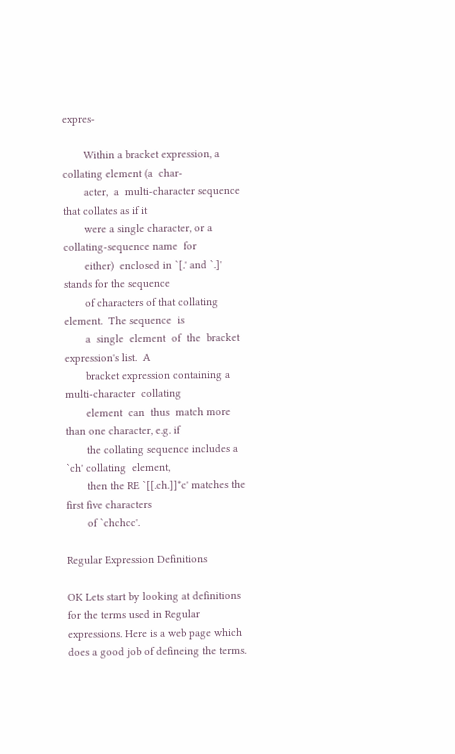expres-

       Within a bracket expression, a collating element (a  char-
       acter,  a  multi-character sequence that collates as if it
       were a single character, or a collating-sequence name  for
       either)  enclosed in `[.' and `.]' stands for the sequence
       of characters of that collating element.  The sequence  is
       a  single  element  of  the  bracket expression's list.  A
       bracket expression containing a multi-character  collating
       element  can  thus  match more than one character, e.g. if
       the collating sequence includes a `ch' collating  element,
       then the RE `[[.ch.]]*c' matches the first five characters
       of `chchcc'.

Regular Expression Definitions

OK Lets start by looking at definitions for the terms used in Regular expressions. Here is a web page which does a good job of defineing the terms.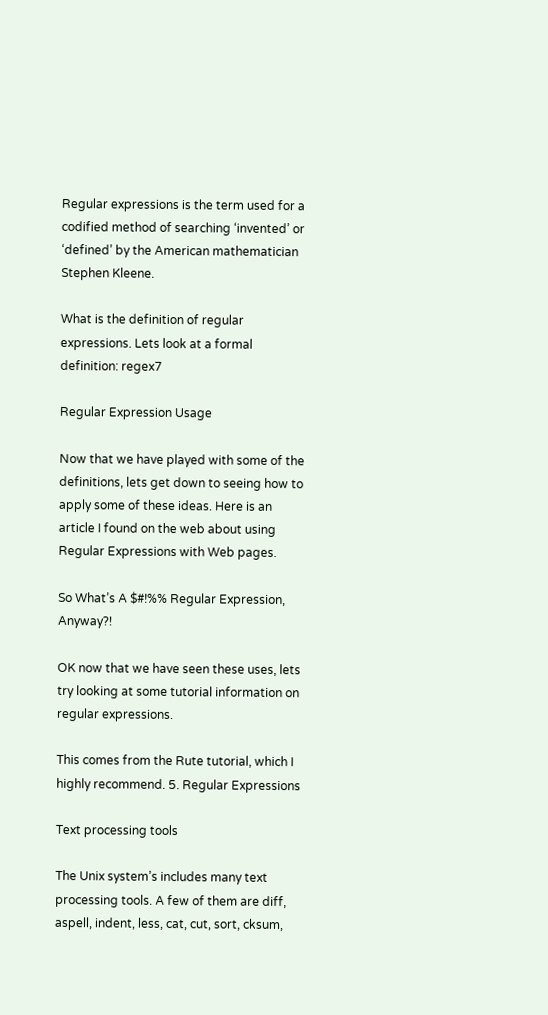Regular expressions is the term used for a codified method of searching ‘invented’ or ‘defined’ by the American mathematician Stephen Kleene.

What is the definition of regular expressions. Lets look at a formal definition: regex7

Regular Expression Usage

Now that we have played with some of the definitions, lets get down to seeing how to apply some of these ideas. Here is an article I found on the web about using Regular Expressions with Web pages.

So What’s A $#!%% Regular Expression, Anyway?!

OK now that we have seen these uses, lets try looking at some tutorial information on regular expressions.

This comes from the Rute tutorial, which I highly recommend. 5. Regular Expressions

Text processing tools

The Unix system’s includes many text processing tools. A few of them are diff, aspell, indent, less, cat, cut, sort, cksum,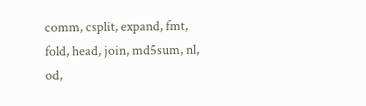comm, csplit, expand, fmt, fold, head, join, md5sum, nl, od,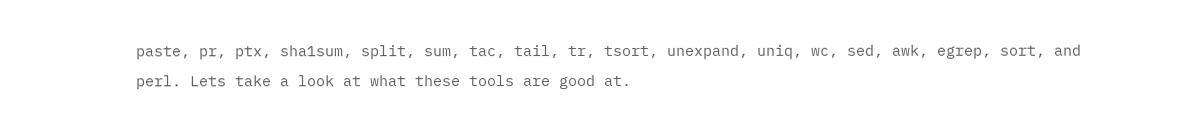paste, pr, ptx, sha1sum, split, sum, tac, tail, tr, tsort, unexpand, uniq, wc, sed, awk, egrep, sort, and perl. Lets take a look at what these tools are good at.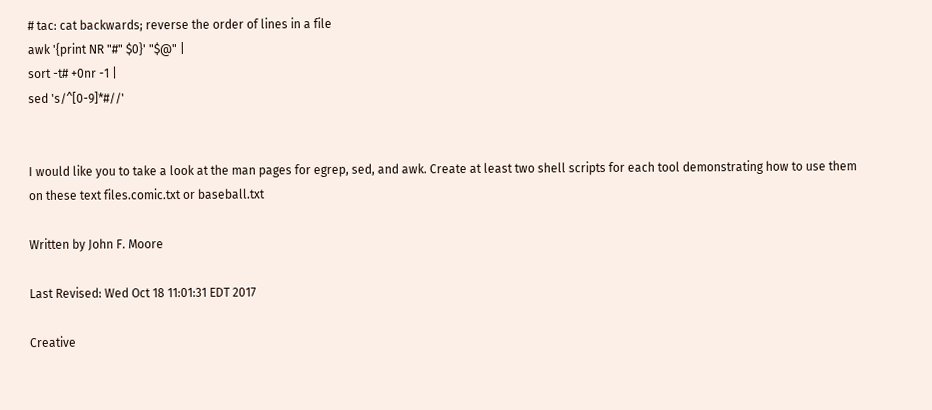# tac: cat backwards; reverse the order of lines in a file
awk '{print NR "#" $0}' "$@" |
sort -t# +0nr -1 |
sed 's/^[0-9]*#//'


I would like you to take a look at the man pages for egrep, sed, and awk. Create at least two shell scripts for each tool demonstrating how to use them on these text files.comic.txt or baseball.txt

Written by John F. Moore

Last Revised: Wed Oct 18 11:01:31 EDT 2017

Creative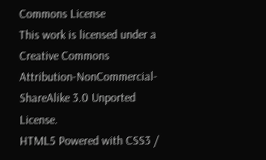Commons License
This work is licensed under a Creative Commons Attribution-NonCommercial-ShareAlike 3.0 Unported License.
HTML5 Powered with CSS3 /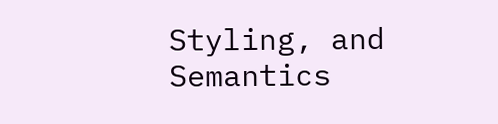Styling, and Semantics